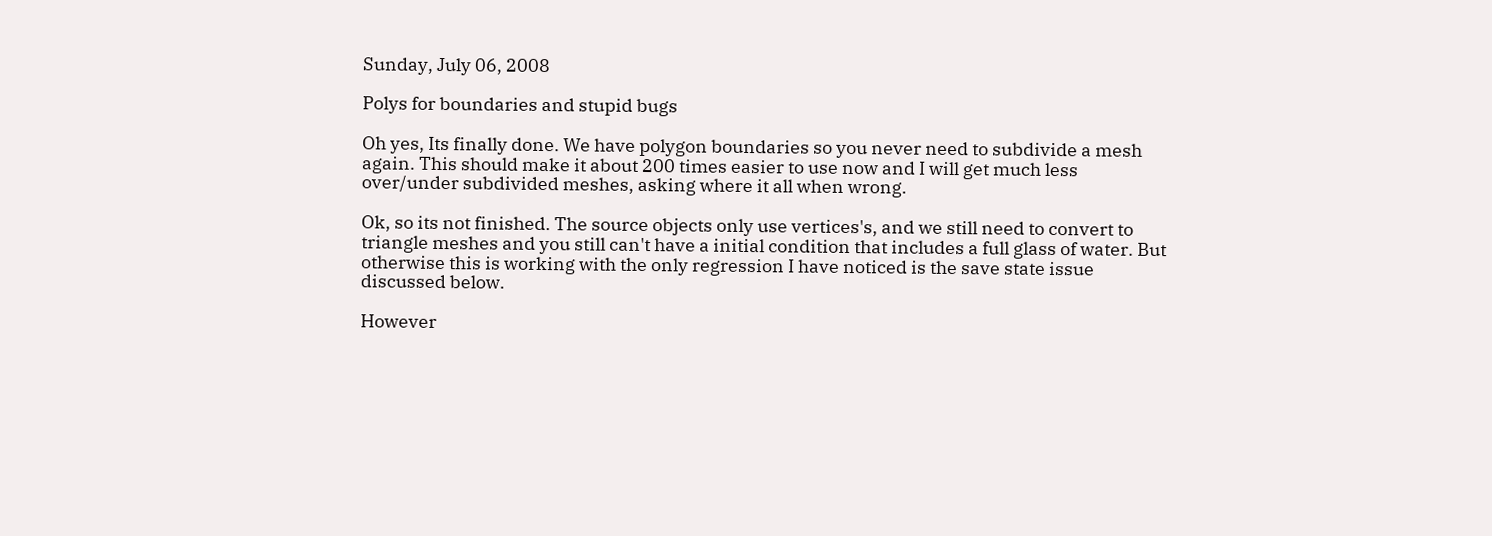Sunday, July 06, 2008

Polys for boundaries and stupid bugs

Oh yes, Its finally done. We have polygon boundaries so you never need to subdivide a mesh again. This should make it about 200 times easier to use now and I will get much less over/under subdivided meshes, asking where it all when wrong.

Ok, so its not finished. The source objects only use vertices's, and we still need to convert to triangle meshes and you still can't have a initial condition that includes a full glass of water. But otherwise this is working with the only regression I have noticed is the save state issue discussed below.

However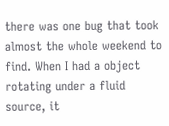there was one bug that took almost the whole weekend to find. When I had a object rotating under a fluid source, it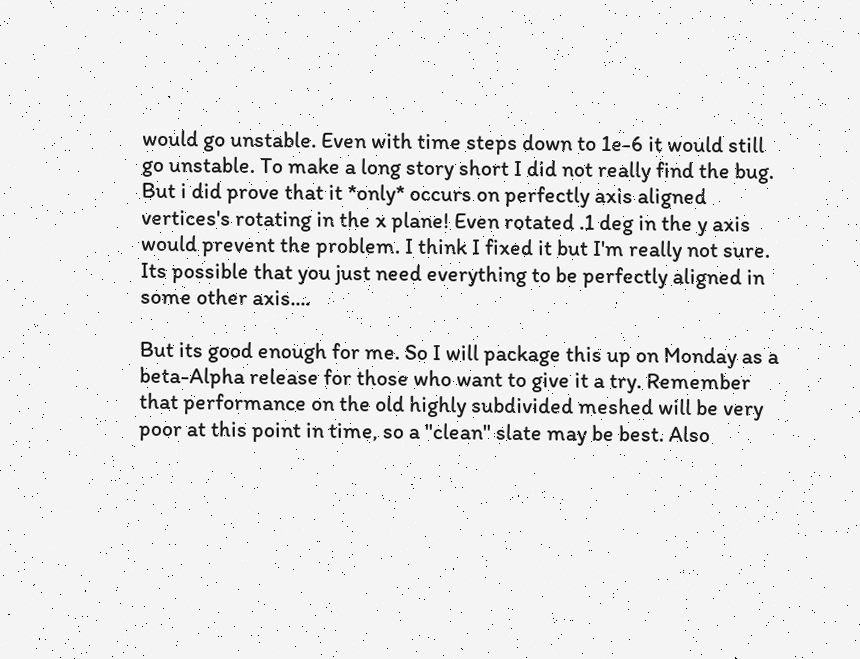would go unstable. Even with time steps down to 1e-6 it would still go unstable. To make a long story short I did not really find the bug. But i did prove that it *only* occurs on perfectly axis aligned vertices's rotating in the x plane! Even rotated .1 deg in the y axis would prevent the problem. I think I fixed it but I'm really not sure. Its possible that you just need everything to be perfectly aligned in some other axis....

But its good enough for me. So I will package this up on Monday as a beta-Alpha release for those who want to give it a try. Remember that performance on the old highly subdivided meshed will be very poor at this point in time, so a "clean" slate may be best. Also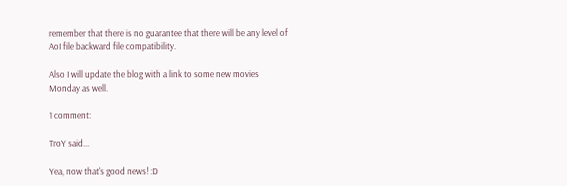remember that there is no guarantee that there will be any level of AoI file backward file compatibility.

Also I will update the blog with a link to some new movies Monday as well.

1 comment:

TroY said...

Yea, now that's good news! :D